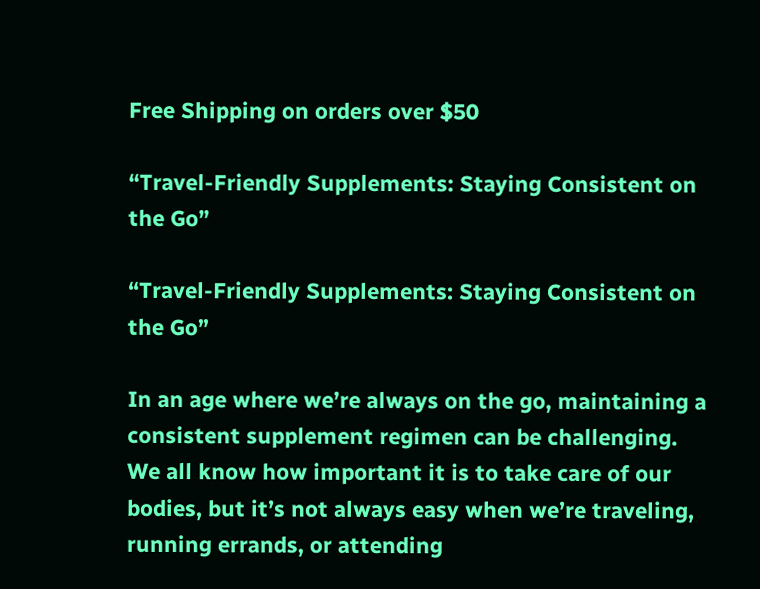Free Shipping on orders over $50

“Travel-Friendly Supplements: Staying Consistent on the Go”

“Travel-Friendly Supplements: Staying Consistent on the Go”

In an age where we’re always on the go, maintaining a consistent supplement regimen can be challenging. We all know how important it is to take care of our bodies, but it’s not always easy when we’re traveling, running errands, or attending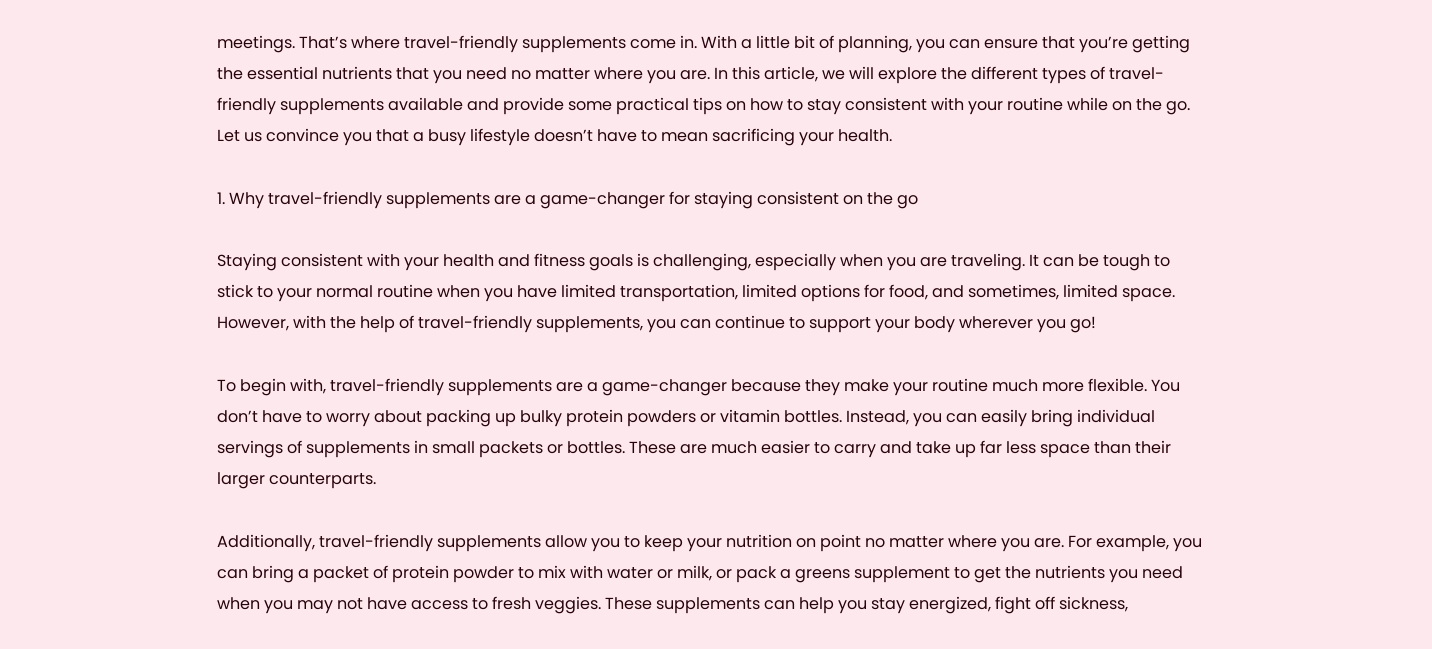meetings. That’s where travel-friendly supplements come in. With a little bit of planning, you can ensure that you’re getting the essential nutrients that you need no matter where you are. In this article, we will explore the different types of travel-friendly supplements available and provide some practical tips on how to stay consistent with your routine while on the go. Let us convince you that a busy lifestyle doesn’t have to mean sacrificing your health.

1. Why travel-friendly supplements are a game-changer for staying consistent on the go

Staying consistent with your health and fitness goals is challenging, especially when you are traveling. It can be tough to stick to your normal routine when you have limited transportation, limited options for food, and sometimes, limited space. However, with the help of travel-friendly supplements, you can continue to support your body wherever you go!

To begin with, travel-friendly supplements are a game-changer because they make your routine much more flexible. You don’t have to worry about packing up bulky protein powders or vitamin bottles. Instead, you can easily bring individual servings of supplements in small packets or bottles. These are much easier to carry and take up far less space than their larger counterparts.

Additionally, travel-friendly supplements allow you to keep your nutrition on point no matter where you are. For example, you can bring a packet of protein powder to mix with water or milk, or pack a greens supplement to get the nutrients you need when you may not have access to fresh veggies. These supplements can help you stay energized, fight off sickness,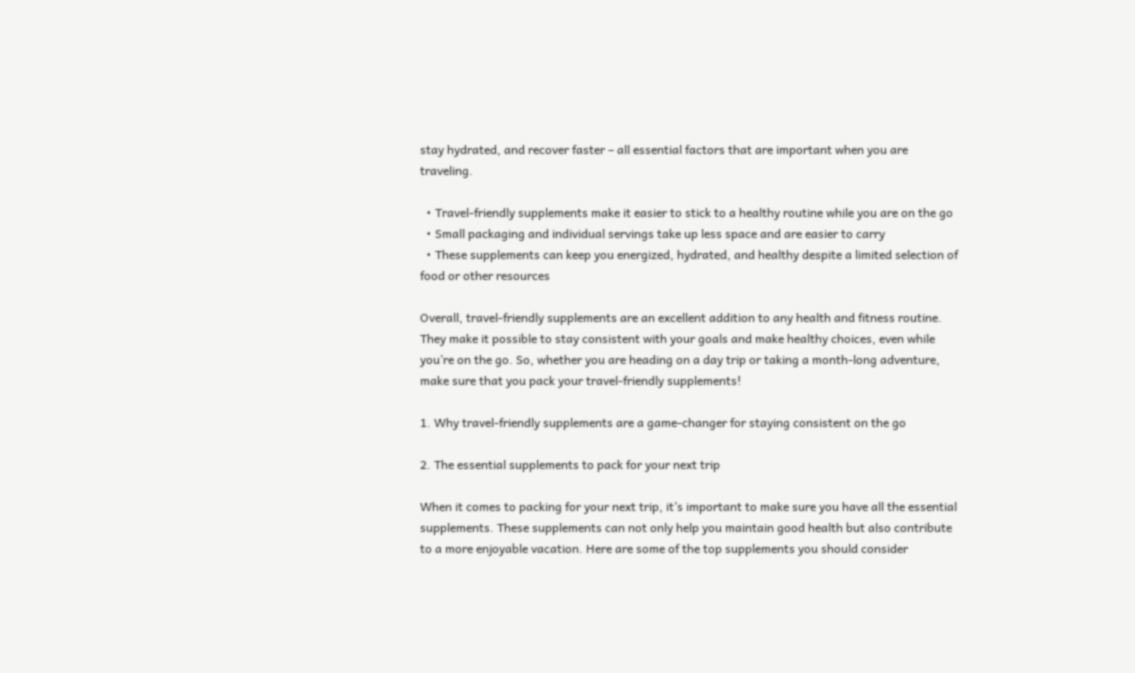stay hydrated, and recover faster – all essential factors that are important when you are traveling.

  • Travel-friendly supplements make it easier to stick to a healthy routine while you are on the go
  • Small packaging and individual servings take up less space and are easier to carry
  • These supplements can keep you energized, hydrated, and healthy despite a limited selection of food or other resources

Overall, travel-friendly supplements are an excellent addition to any health and fitness routine. They make it possible to stay consistent with your goals and make healthy choices, even while you’re on the go. So, whether you are heading on a day trip or taking a month-long adventure, make sure that you pack your travel-friendly supplements!

1. Why travel-friendly supplements are a game-changer for staying consistent on the go

2. The essential supplements to pack for your next trip

When it comes to packing for your next trip, it’s important to make sure you have all the essential supplements. These supplements can not only help you maintain good health but also contribute to a more enjoyable vacation. Here are some of the top supplements you should consider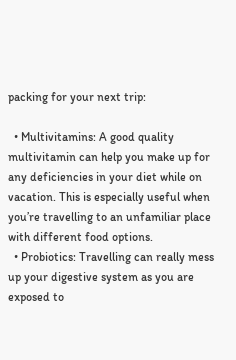packing for your next trip:

  • Multivitamins: A good quality multivitamin can help you make up for any deficiencies in your diet while on vacation. This is especially useful when you’re travelling to an unfamiliar place with different food options.
  • Probiotics: Travelling can really mess up your digestive system as you are exposed to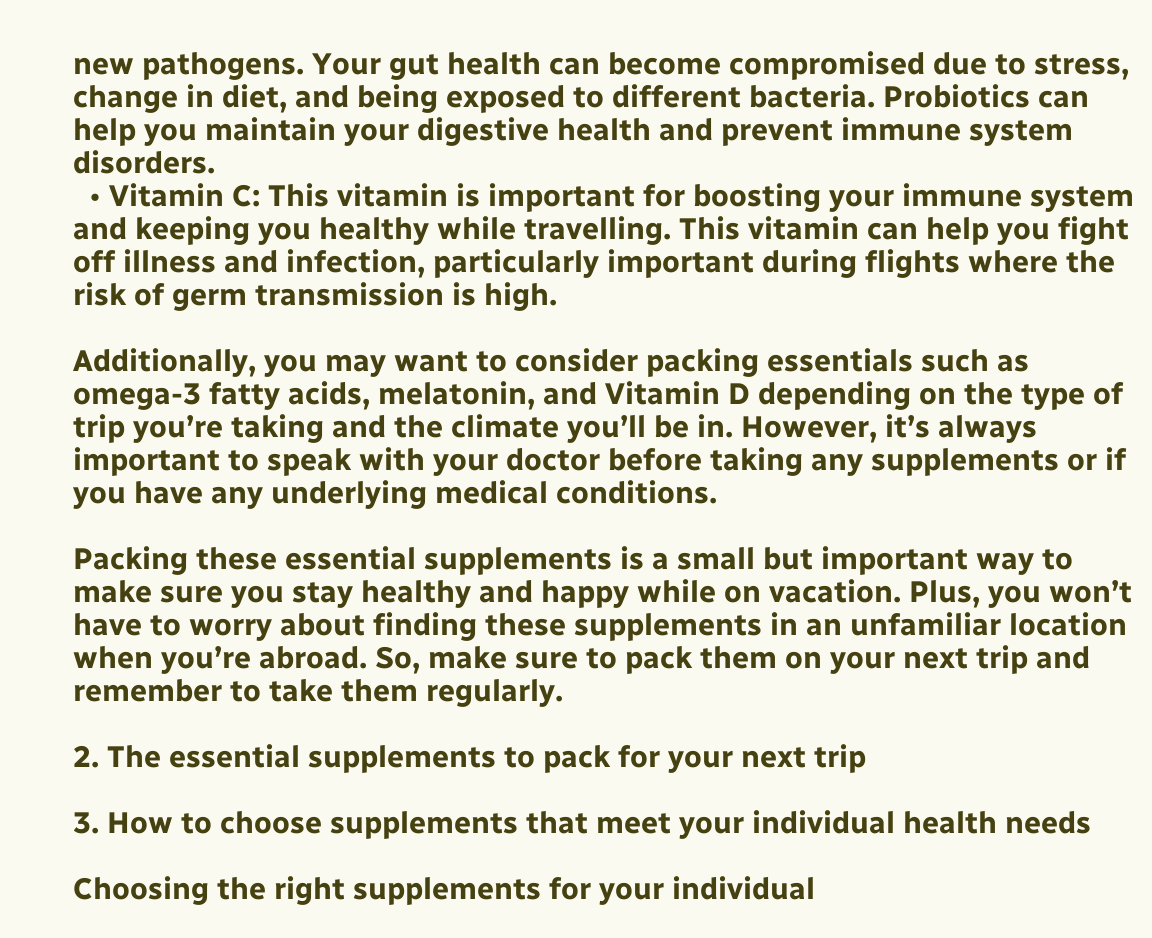new pathogens. Your gut health can become compromised due to stress, change in diet, and being exposed to different bacteria. Probiotics can help you maintain your digestive health and prevent immune system disorders.
  • Vitamin C: This vitamin is important for boosting your immune system and keeping you healthy while travelling. This vitamin can help you fight off illness and infection, particularly important during flights where the risk of germ transmission is high.

Additionally, you may want to consider packing essentials such as omega-3 fatty acids, melatonin, and Vitamin D depending on the type of trip you’re taking and the climate you’ll be in. However, it’s always important to speak with your doctor before taking any supplements or if you have any underlying medical conditions.

Packing these essential supplements is a small but important way to make sure you stay healthy and happy while on vacation. Plus, you won’t have to worry about finding these supplements in an unfamiliar location when you’re abroad. So, make sure to pack them on your next trip and remember to take them regularly.

2. The essential supplements to pack for your next trip

3. How to choose supplements that meet your individual health needs

Choosing the right supplements for your individual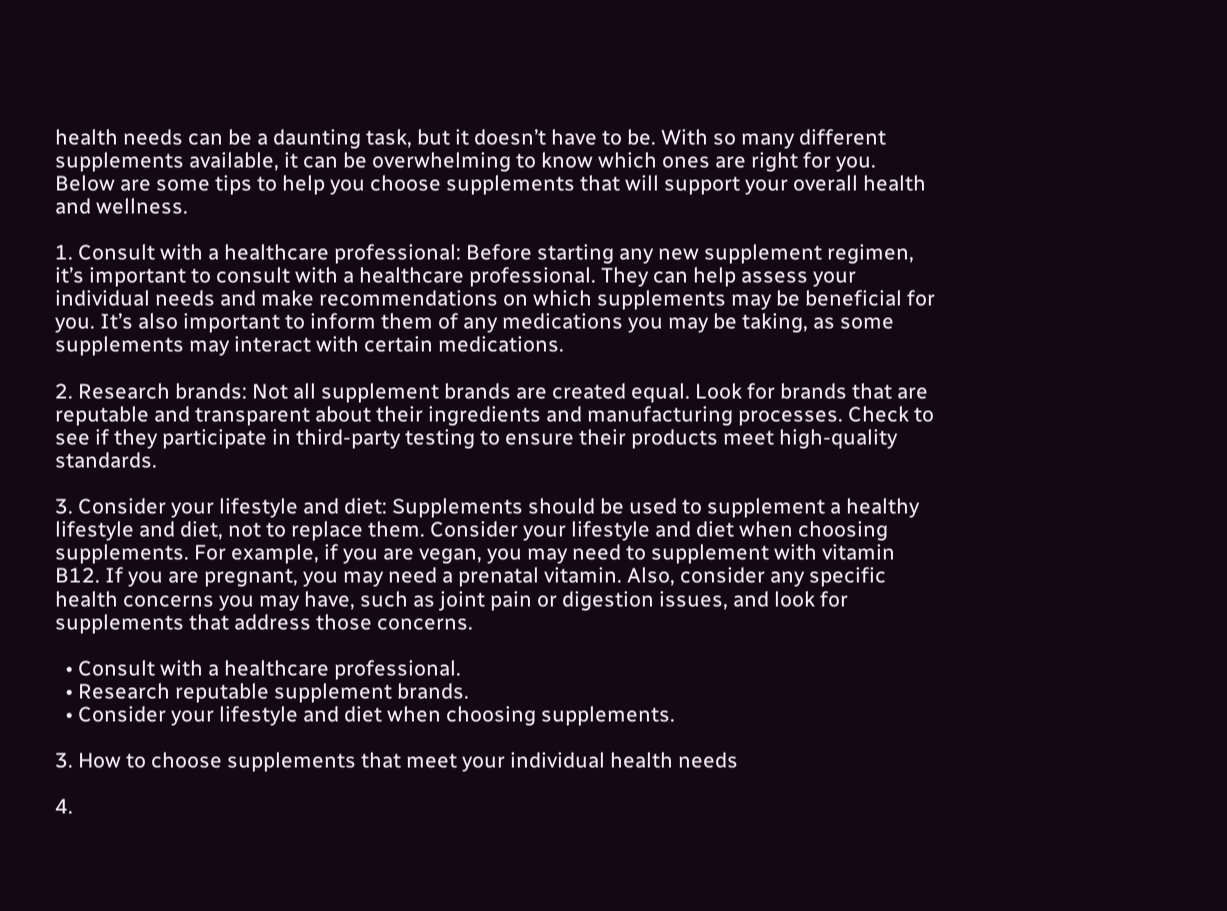health needs can be a daunting task, but it doesn’t have to be. With so many different supplements available, it can be overwhelming to know which ones are right for you. Below are some tips to help you choose supplements that will support your overall health and wellness.

1. Consult with a healthcare professional: Before starting any new supplement regimen, it’s important to consult with a healthcare professional. They can help assess your individual needs and make recommendations on which supplements may be beneficial for you. It’s also important to inform them of any medications you may be taking, as some supplements may interact with certain medications.

2. Research brands: Not all supplement brands are created equal. Look for brands that are reputable and transparent about their ingredients and manufacturing processes. Check to see if they participate in third-party testing to ensure their products meet high-quality standards.

3. Consider your lifestyle and diet: Supplements should be used to supplement a healthy lifestyle and diet, not to replace them. Consider your lifestyle and diet when choosing supplements. For example, if you are vegan, you may need to supplement with vitamin B12. If you are pregnant, you may need a prenatal vitamin. Also, consider any specific health concerns you may have, such as joint pain or digestion issues, and look for supplements that address those concerns.

  • Consult with a healthcare professional.
  • Research reputable supplement brands.
  • Consider your lifestyle and diet when choosing supplements.

3. How to choose supplements that meet your individual health needs

4.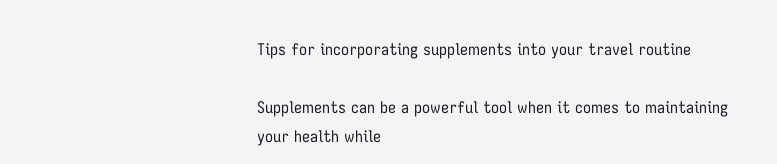Tips for incorporating supplements into your travel routine

Supplements can be a powerful tool when it comes to maintaining your health while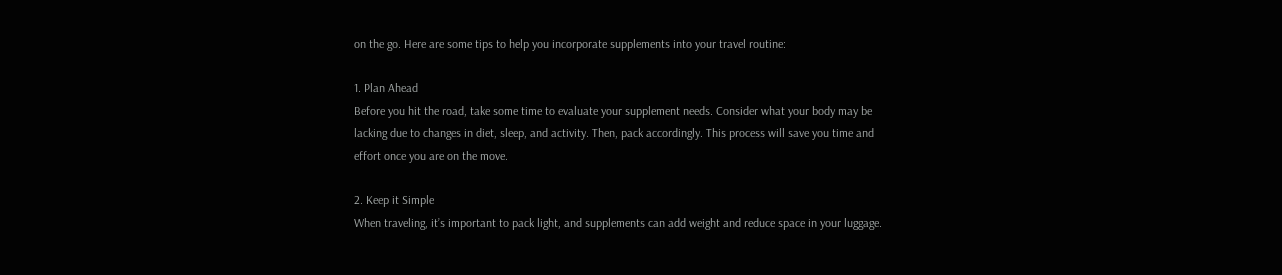on the go. Here are some tips to help you incorporate supplements into your travel routine:

1. Plan Ahead
Before you hit the road, take some time to evaluate your supplement needs. Consider what your body may be lacking due to changes in diet, sleep, and activity. Then, pack accordingly. This process will save you time and effort once you are on the move.

2. Keep it Simple
When traveling, it’s important to pack light, and supplements can add weight and reduce space in your luggage.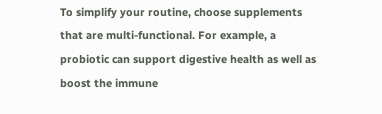To simplify your routine, choose supplements that are multi-functional. For example, a probiotic can support digestive health as well as boost the immune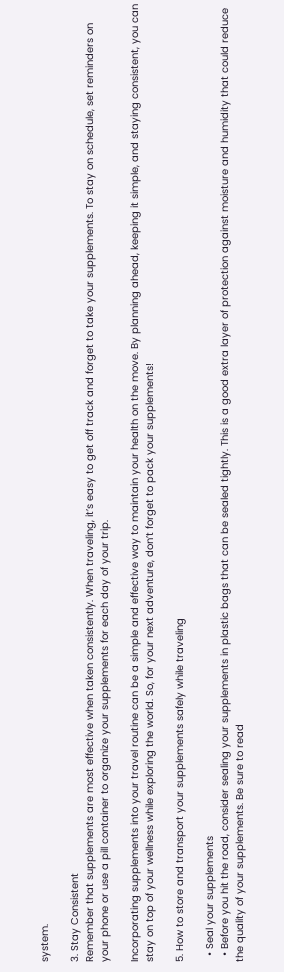system.

3. Stay Consistent
Remember that supplements are most effective when taken consistently. When traveling, it’s easy to get off track and forget to take your supplements. To stay on schedule, set reminders on your phone or use a pill container to organize your supplements for each day of your trip.

Incorporating supplements into your travel routine can be a simple and effective way to maintain your health on the move. By planning ahead, keeping it simple, and staying consistent, you can stay on top of your wellness while exploring the world. So, for your next adventure, don’t forget to pack your supplements!

5. How to store and transport your supplements safely while traveling

  • Seal your supplements
  • Before you hit the road, consider sealing your supplements in plastic bags that can be sealed tightly. This is a good extra layer of protection against moisture and humidity that could reduce the quality of your supplements. Be sure to read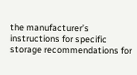the manufacturer’s instructions for specific storage recommendations for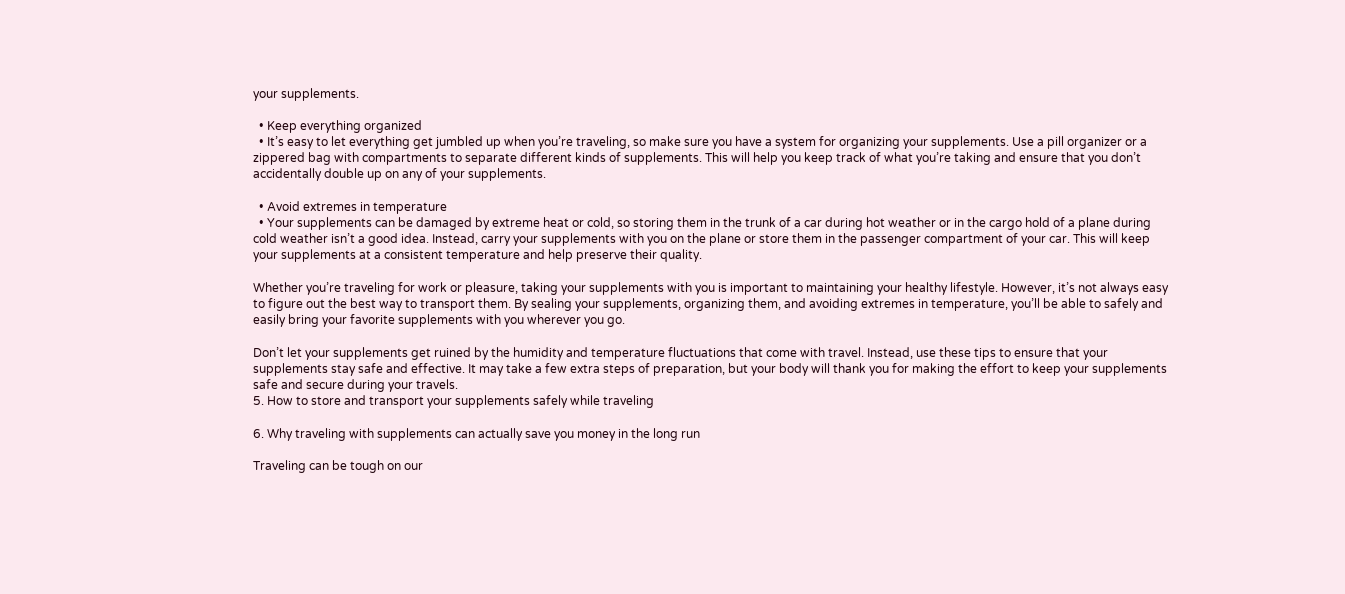your supplements.

  • Keep everything organized
  • It’s easy to let everything get jumbled up when you’re traveling, so make sure you have a system for organizing your supplements. Use a pill organizer or a zippered bag with compartments to separate different kinds of supplements. This will help you keep track of what you’re taking and ensure that you don’t accidentally double up on any of your supplements.

  • Avoid extremes in temperature
  • Your supplements can be damaged by extreme heat or cold, so storing them in the trunk of a car during hot weather or in the cargo hold of a plane during cold weather isn’t a good idea. Instead, carry your supplements with you on the plane or store them in the passenger compartment of your car. This will keep your supplements at a consistent temperature and help preserve their quality.

Whether you’re traveling for work or pleasure, taking your supplements with you is important to maintaining your healthy lifestyle. However, it’s not always easy to figure out the best way to transport them. By sealing your supplements, organizing them, and avoiding extremes in temperature, you’ll be able to safely and easily bring your favorite supplements with you wherever you go.

Don’t let your supplements get ruined by the humidity and temperature fluctuations that come with travel. Instead, use these tips to ensure that your supplements stay safe and effective. It may take a few extra steps of preparation, but your body will thank you for making the effort to keep your supplements safe and secure during your travels.
5. How to store and transport your supplements safely while traveling

6. Why traveling with supplements can actually save you money in the long run

Traveling can be tough on our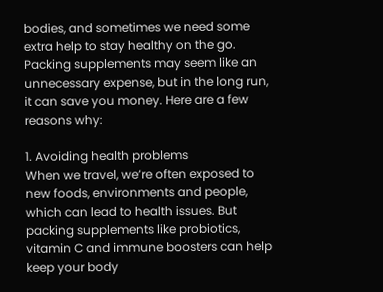bodies, and sometimes we need some extra help to stay healthy on the go. Packing supplements may seem like an unnecessary expense, but in the long run, it can save you money. Here are a few reasons why:

1. Avoiding health problems
When we travel, we’re often exposed to new foods, environments and people, which can lead to health issues. But packing supplements like probiotics, vitamin C and immune boosters can help keep your body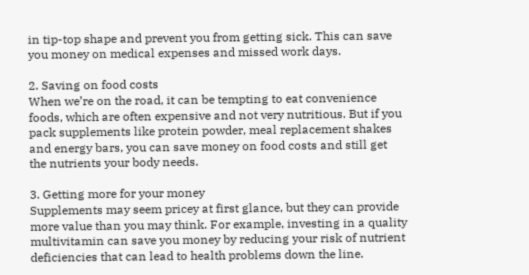in tip-top shape and prevent you from getting sick. This can save you money on medical expenses and missed work days.

2. Saving on food costs
When we’re on the road, it can be tempting to eat convenience foods, which are often expensive and not very nutritious. But if you pack supplements like protein powder, meal replacement shakes and energy bars, you can save money on food costs and still get the nutrients your body needs.

3. Getting more for your money
Supplements may seem pricey at first glance, but they can provide more value than you may think. For example, investing in a quality multivitamin can save you money by reducing your risk of nutrient deficiencies that can lead to health problems down the line.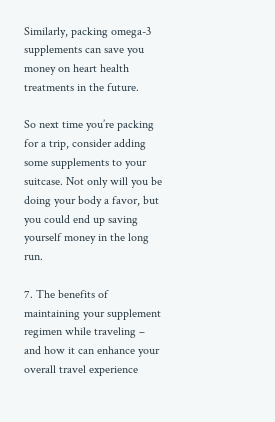Similarly, packing omega-3 supplements can save you money on heart health treatments in the future.

So next time you’re packing for a trip, consider adding some supplements to your suitcase. Not only will you be doing your body a favor, but you could end up saving yourself money in the long run.

7. The benefits of maintaining your supplement regimen while traveling – and how it can enhance your overall travel experience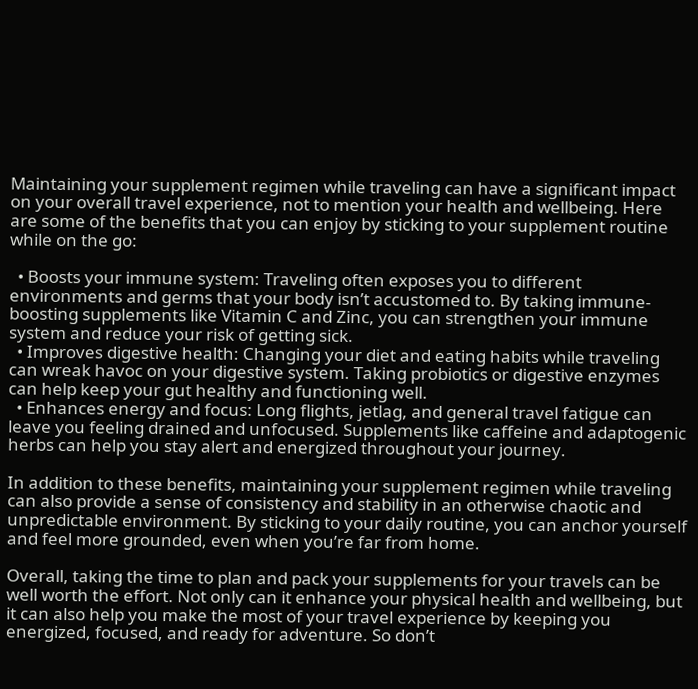Maintaining your supplement regimen while traveling can have a significant impact on your overall travel experience, not to mention your health and wellbeing. Here are some of the benefits that you can enjoy by sticking to your supplement routine while on the go:

  • Boosts your immune system: Traveling often exposes you to different environments and germs that your body isn’t accustomed to. By taking immune-boosting supplements like Vitamin C and Zinc, you can strengthen your immune system and reduce your risk of getting sick.
  • Improves digestive health: Changing your diet and eating habits while traveling can wreak havoc on your digestive system. Taking probiotics or digestive enzymes can help keep your gut healthy and functioning well.
  • Enhances energy and focus: Long flights, jetlag, and general travel fatigue can leave you feeling drained and unfocused. Supplements like caffeine and adaptogenic herbs can help you stay alert and energized throughout your journey.

In addition to these benefits, maintaining your supplement regimen while traveling can also provide a sense of consistency and stability in an otherwise chaotic and unpredictable environment. By sticking to your daily routine, you can anchor yourself and feel more grounded, even when you’re far from home.

Overall, taking the time to plan and pack your supplements for your travels can be well worth the effort. Not only can it enhance your physical health and wellbeing, but it can also help you make the most of your travel experience by keeping you energized, focused, and ready for adventure. So don’t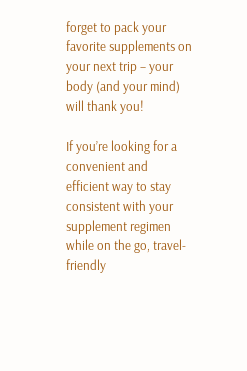forget to pack your favorite supplements on your next trip – your body (and your mind) will thank you!

If you’re looking for a convenient and efficient way to stay consistent with your supplement regimen while on the go, travel-friendly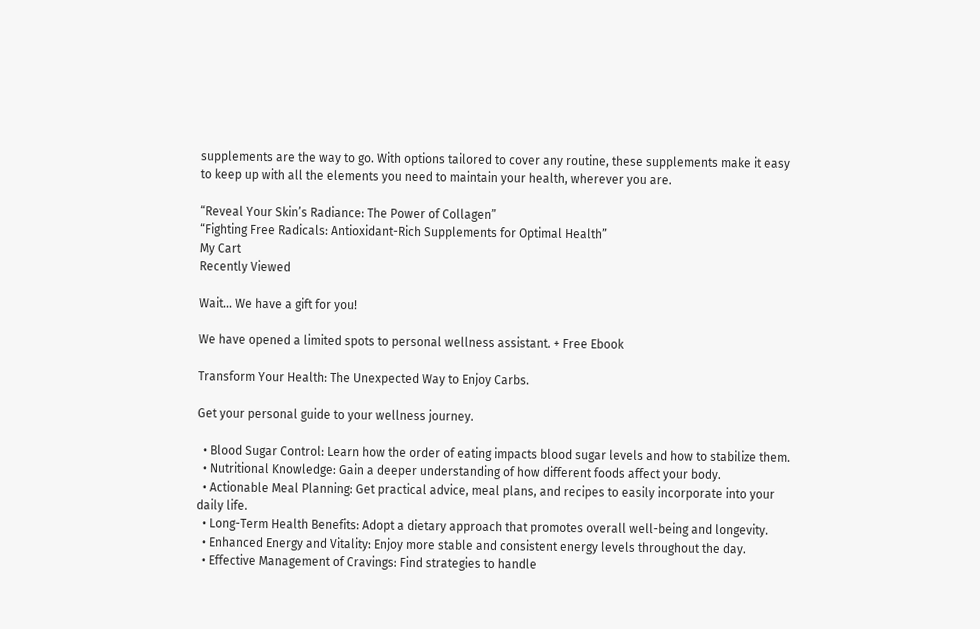supplements are the way to go. With options tailored to cover any routine, these supplements make it easy to keep up with all the elements you need to maintain your health, wherever you are.

“Reveal Your Skin’s Radiance: The Power of Collagen”
“Fighting Free Radicals: Antioxidant-Rich Supplements for Optimal Health”
My Cart
Recently Viewed

Wait... We have a gift for you!

We have opened a limited spots to personal wellness assistant. + Free Ebook

Transform Your Health: The Unexpected Way to Enjoy Carbs.

Get your personal guide to your wellness journey.

  • Blood Sugar Control: Learn how the order of eating impacts blood sugar levels and how to stabilize them.
  • Nutritional Knowledge: Gain a deeper understanding of how different foods affect your body.
  • Actionable Meal Planning: Get practical advice, meal plans, and recipes to easily incorporate into your daily life.
  • Long-Term Health Benefits: Adopt a dietary approach that promotes overall well-being and longevity.
  • Enhanced Energy and Vitality: Enjoy more stable and consistent energy levels throughout the day.
  • Effective Management of Cravings: Find strategies to handle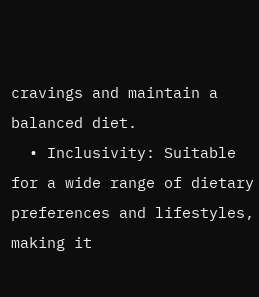cravings and maintain a balanced diet.
  • Inclusivity: Suitable for a wide range of dietary preferences and lifestyles, making it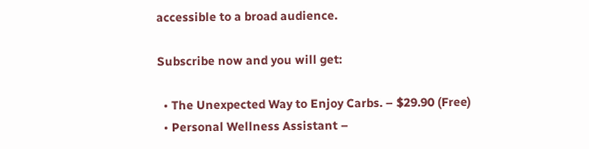accessible to a broad audience.

Subscribe now and you will get:

  • The Unexpected Way to Enjoy Carbs. – $29.90 (Free)
  • Personal Wellness Assistant –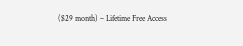($29 month) – Lifetime Free Access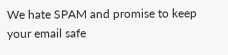We hate SPAM and promise to keep your email safe